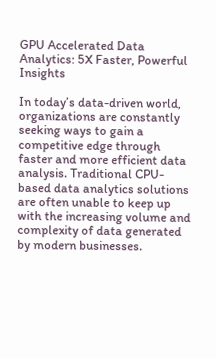GPU Accelerated Data Analytics: 5X Faster, Powerful Insights

In today’s data-driven world, organizations are constantly seeking ways to gain a competitive edge through faster and more efficient data analysis. Traditional CPU-based data analytics solutions are often unable to keep up with the increasing volume and complexity of data generated by modern businesses.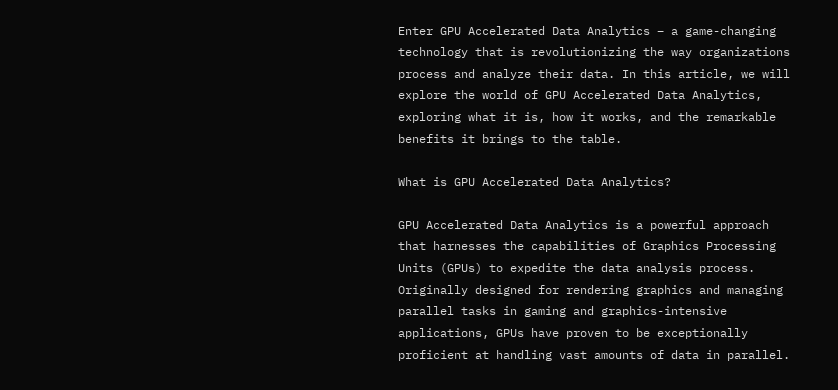Enter GPU Accelerated Data Analytics – a game-changing technology that is revolutionizing the way organizations process and analyze their data. In this article, we will explore the world of GPU Accelerated Data Analytics, exploring what it is, how it works, and the remarkable benefits it brings to the table.

What is GPU Accelerated Data Analytics?

GPU Accelerated Data Analytics is a powerful approach that harnesses the capabilities of Graphics Processing Units (GPUs) to expedite the data analysis process. Originally designed for rendering graphics and managing parallel tasks in gaming and graphics-intensive applications, GPUs have proven to be exceptionally proficient at handling vast amounts of data in parallel.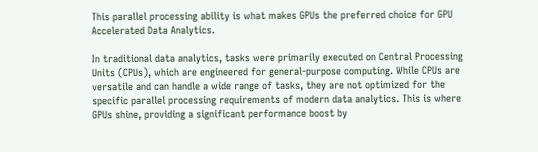This parallel processing ability is what makes GPUs the preferred choice for GPU Accelerated Data Analytics.

In traditional data analytics, tasks were primarily executed on Central Processing Units (CPUs), which are engineered for general-purpose computing. While CPUs are versatile and can handle a wide range of tasks, they are not optimized for the specific parallel processing requirements of modern data analytics. This is where GPUs shine, providing a significant performance boost by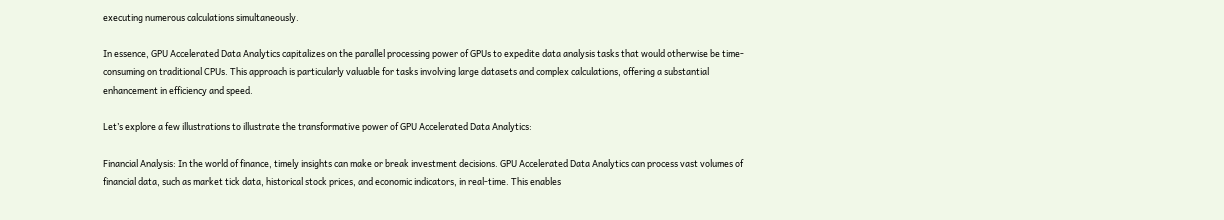executing numerous calculations simultaneously.

In essence, GPU Accelerated Data Analytics capitalizes on the parallel processing power of GPUs to expedite data analysis tasks that would otherwise be time-consuming on traditional CPUs. This approach is particularly valuable for tasks involving large datasets and complex calculations, offering a substantial enhancement in efficiency and speed.

Let’s explore a few illustrations to illustrate the transformative power of GPU Accelerated Data Analytics:

Financial Analysis: In the world of finance, timely insights can make or break investment decisions. GPU Accelerated Data Analytics can process vast volumes of financial data, such as market tick data, historical stock prices, and economic indicators, in real-time. This enables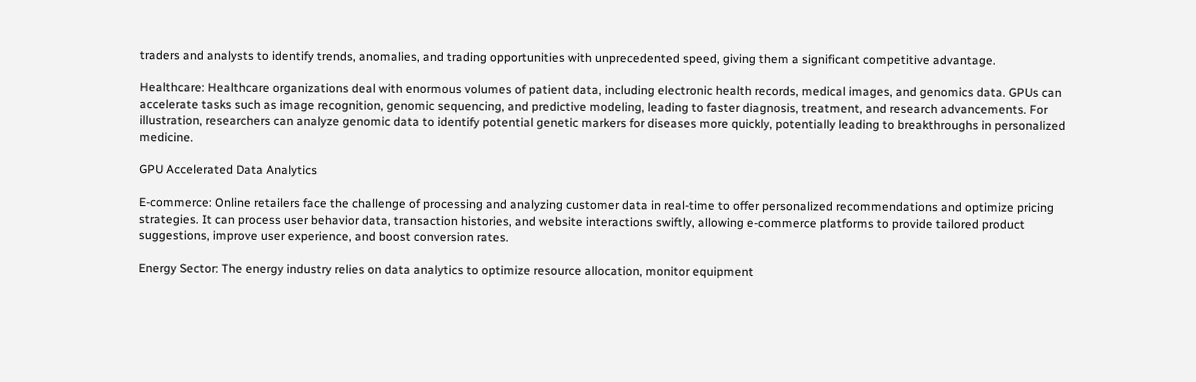traders and analysts to identify trends, anomalies, and trading opportunities with unprecedented speed, giving them a significant competitive advantage.

Healthcare: Healthcare organizations deal with enormous volumes of patient data, including electronic health records, medical images, and genomics data. GPUs can accelerate tasks such as image recognition, genomic sequencing, and predictive modeling, leading to faster diagnosis, treatment, and research advancements. For illustration, researchers can analyze genomic data to identify potential genetic markers for diseases more quickly, potentially leading to breakthroughs in personalized medicine.

GPU Accelerated Data Analytics

E-commerce: Online retailers face the challenge of processing and analyzing customer data in real-time to offer personalized recommendations and optimize pricing strategies. It can process user behavior data, transaction histories, and website interactions swiftly, allowing e-commerce platforms to provide tailored product suggestions, improve user experience, and boost conversion rates.

Energy Sector: The energy industry relies on data analytics to optimize resource allocation, monitor equipment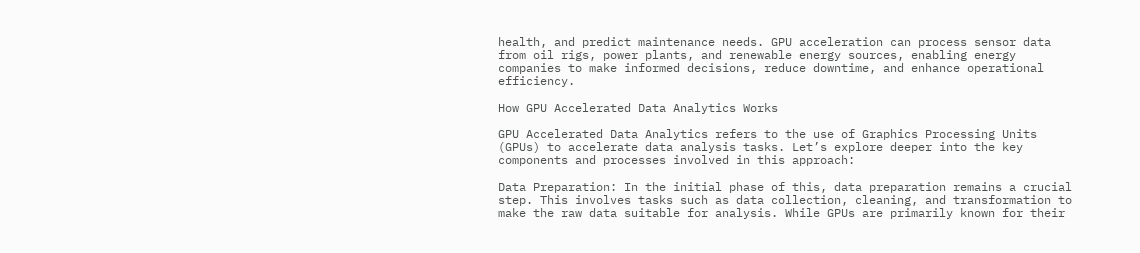health, and predict maintenance needs. GPU acceleration can process sensor data from oil rigs, power plants, and renewable energy sources, enabling energy companies to make informed decisions, reduce downtime, and enhance operational efficiency.

How GPU Accelerated Data Analytics Works

GPU Accelerated Data Analytics refers to the use of Graphics Processing Units (GPUs) to accelerate data analysis tasks. Let’s explore deeper into the key components and processes involved in this approach:

Data Preparation: In the initial phase of this, data preparation remains a crucial step. This involves tasks such as data collection, cleaning, and transformation to make the raw data suitable for analysis. While GPUs are primarily known for their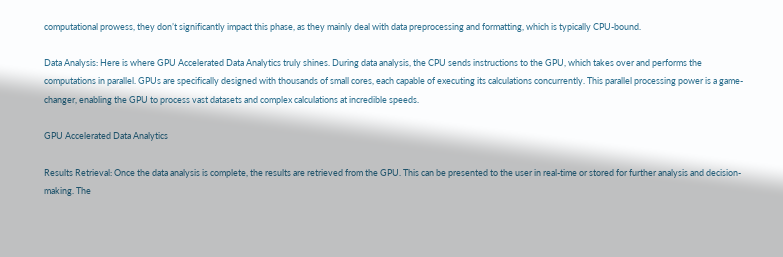computational prowess, they don’t significantly impact this phase, as they mainly deal with data preprocessing and formatting, which is typically CPU-bound.

Data Analysis: Here is where GPU Accelerated Data Analytics truly shines. During data analysis, the CPU sends instructions to the GPU, which takes over and performs the computations in parallel. GPUs are specifically designed with thousands of small cores, each capable of executing its calculations concurrently. This parallel processing power is a game-changer, enabling the GPU to process vast datasets and complex calculations at incredible speeds.

GPU Accelerated Data Analytics

Results Retrieval: Once the data analysis is complete, the results are retrieved from the GPU. This can be presented to the user in real-time or stored for further analysis and decision-making. The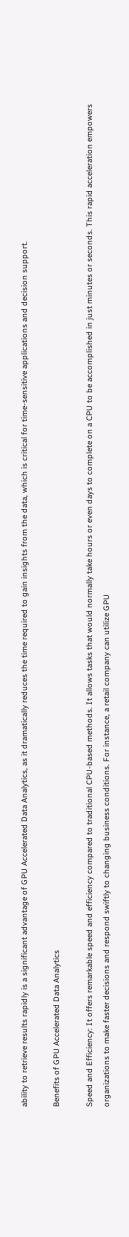ability to retrieve results rapidly is a significant advantage of GPU Accelerated Data Analytics, as it dramatically reduces the time required to gain insights from the data, which is critical for time-sensitive applications and decision support.

Benefits of GPU Accelerated Data Analytics

Speed and Efficiency: It offers remarkable speed and efficiency compared to traditional CPU-based methods. It allows tasks that would normally take hours or even days to complete on a CPU to be accomplished in just minutes or seconds. This rapid acceleration empowers organizations to make faster decisions and respond swiftly to changing business conditions. For instance, a retail company can utilize GPU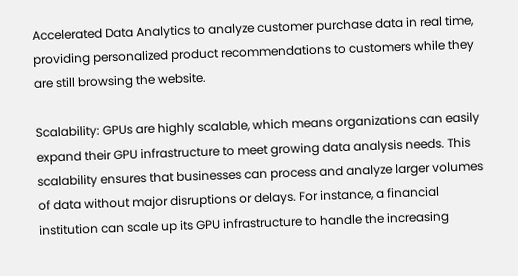Accelerated Data Analytics to analyze customer purchase data in real time, providing personalized product recommendations to customers while they are still browsing the website.

Scalability: GPUs are highly scalable, which means organizations can easily expand their GPU infrastructure to meet growing data analysis needs. This scalability ensures that businesses can process and analyze larger volumes of data without major disruptions or delays. For instance, a financial institution can scale up its GPU infrastructure to handle the increasing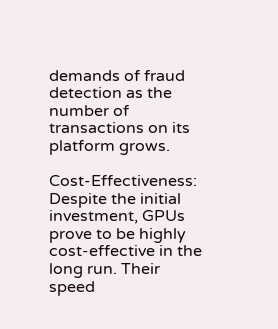demands of fraud detection as the number of transactions on its platform grows.

Cost-Effectiveness: Despite the initial investment, GPUs prove to be highly cost-effective in the long run. Their speed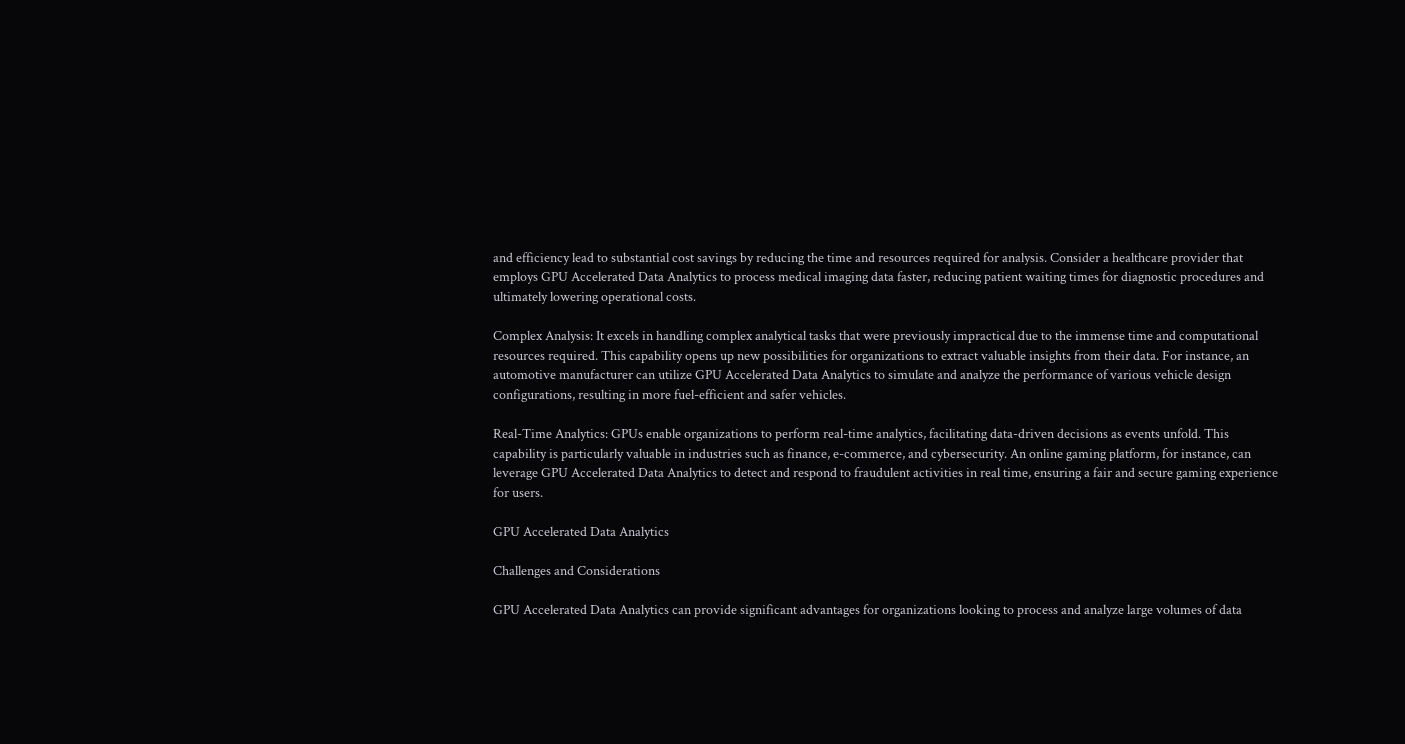and efficiency lead to substantial cost savings by reducing the time and resources required for analysis. Consider a healthcare provider that employs GPU Accelerated Data Analytics to process medical imaging data faster, reducing patient waiting times for diagnostic procedures and ultimately lowering operational costs.

Complex Analysis: It excels in handling complex analytical tasks that were previously impractical due to the immense time and computational resources required. This capability opens up new possibilities for organizations to extract valuable insights from their data. For instance, an automotive manufacturer can utilize GPU Accelerated Data Analytics to simulate and analyze the performance of various vehicle design configurations, resulting in more fuel-efficient and safer vehicles.

Real-Time Analytics: GPUs enable organizations to perform real-time analytics, facilitating data-driven decisions as events unfold. This capability is particularly valuable in industries such as finance, e-commerce, and cybersecurity. An online gaming platform, for instance, can leverage GPU Accelerated Data Analytics to detect and respond to fraudulent activities in real time, ensuring a fair and secure gaming experience for users.

GPU Accelerated Data Analytics

Challenges and Considerations

GPU Accelerated Data Analytics can provide significant advantages for organizations looking to process and analyze large volumes of data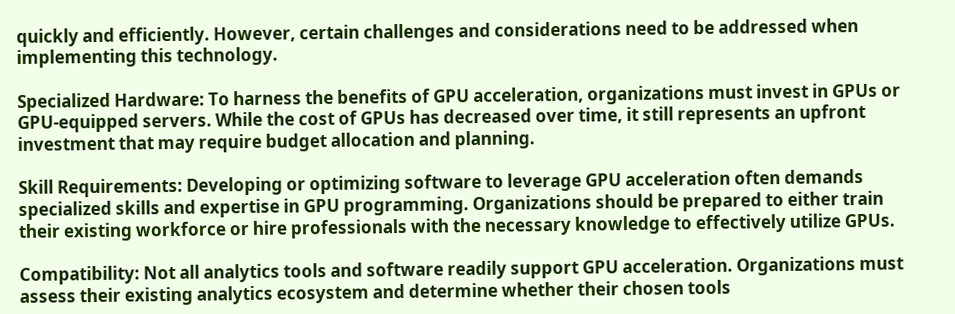quickly and efficiently. However, certain challenges and considerations need to be addressed when implementing this technology.

Specialized Hardware: To harness the benefits of GPU acceleration, organizations must invest in GPUs or GPU-equipped servers. While the cost of GPUs has decreased over time, it still represents an upfront investment that may require budget allocation and planning.

Skill Requirements: Developing or optimizing software to leverage GPU acceleration often demands specialized skills and expertise in GPU programming. Organizations should be prepared to either train their existing workforce or hire professionals with the necessary knowledge to effectively utilize GPUs.

Compatibility: Not all analytics tools and software readily support GPU acceleration. Organizations must assess their existing analytics ecosystem and determine whether their chosen tools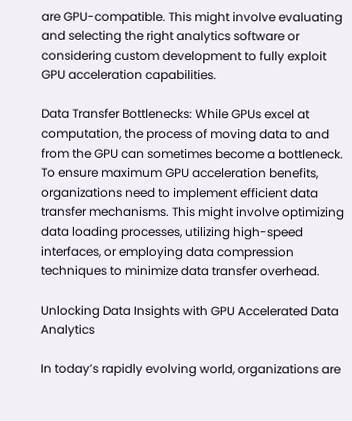are GPU-compatible. This might involve evaluating and selecting the right analytics software or considering custom development to fully exploit GPU acceleration capabilities.

Data Transfer Bottlenecks: While GPUs excel at computation, the process of moving data to and from the GPU can sometimes become a bottleneck. To ensure maximum GPU acceleration benefits, organizations need to implement efficient data transfer mechanisms. This might involve optimizing data loading processes, utilizing high-speed interfaces, or employing data compression techniques to minimize data transfer overhead.

Unlocking Data Insights with GPU Accelerated Data Analytics

In today’s rapidly evolving world, organizations are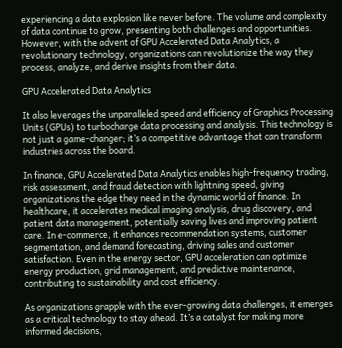experiencing a data explosion like never before. The volume and complexity of data continue to grow, presenting both challenges and opportunities. However, with the advent of GPU Accelerated Data Analytics, a revolutionary technology, organizations can revolutionize the way they process, analyze, and derive insights from their data.

GPU Accelerated Data Analytics

It also leverages the unparalleled speed and efficiency of Graphics Processing Units (GPUs) to turbocharge data processing and analysis. This technology is not just a game-changer; it’s a competitive advantage that can transform industries across the board.

In finance, GPU Accelerated Data Analytics enables high-frequency trading, risk assessment, and fraud detection with lightning speed, giving organizations the edge they need in the dynamic world of finance. In healthcare, it accelerates medical imaging analysis, drug discovery, and patient data management, potentially saving lives and improving patient care. In e-commerce, it enhances recommendation systems, customer segmentation, and demand forecasting, driving sales and customer satisfaction. Even in the energy sector, GPU acceleration can optimize energy production, grid management, and predictive maintenance, contributing to sustainability and cost efficiency.

As organizations grapple with the ever-growing data challenges, it emerges as a critical technology to stay ahead. It’s a catalyst for making more informed decisions,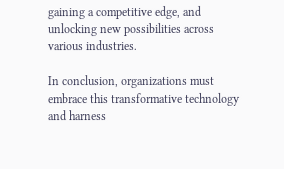gaining a competitive edge, and unlocking new possibilities across various industries.

In conclusion, organizations must embrace this transformative technology and harness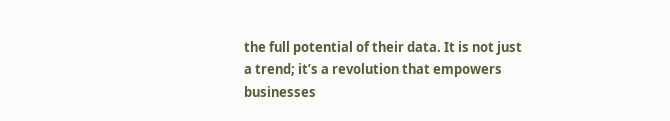the full potential of their data. It is not just a trend; it’s a revolution that empowers businesses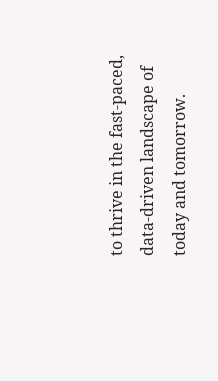to thrive in the fast-paced, data-driven landscape of today and tomorrow.